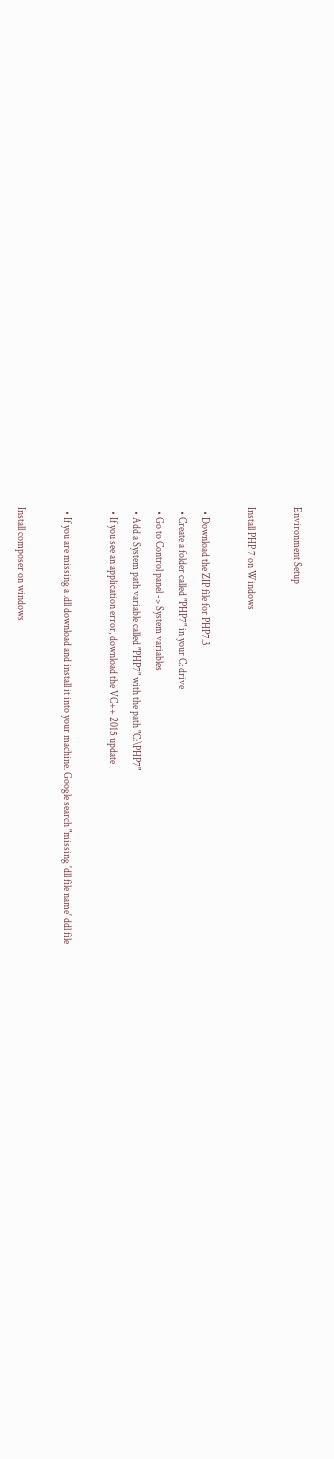Environment Setup

Install PHP 7 on Windows

  • Download the ZIP file for PHP7.3
  • Create a folder called "PHP7" in your C: drive
  • Go to Control panel -> System variables
  • Add a System path variable called "PHP7" with the path "C:\PHP7"
  • If you see an application error, download the VC++ 2015 update

  • If you are missing a .dll download and install it into your machine. Google search "missing 'dll file name' ddl file

Install composer on windows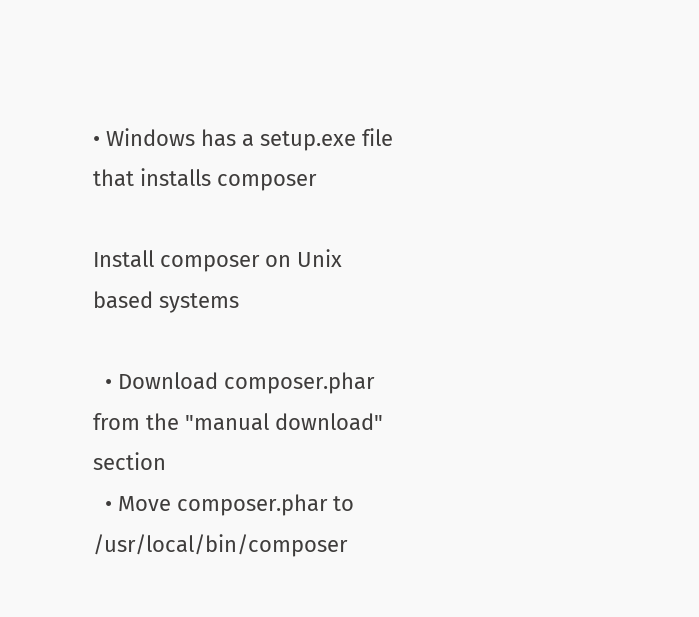• Windows has a setup.exe file that installs composer

Install composer on Unix based systems

  • Download composer.phar from the "manual download" section
  • Move composer.phar to /usr/local/bin/composer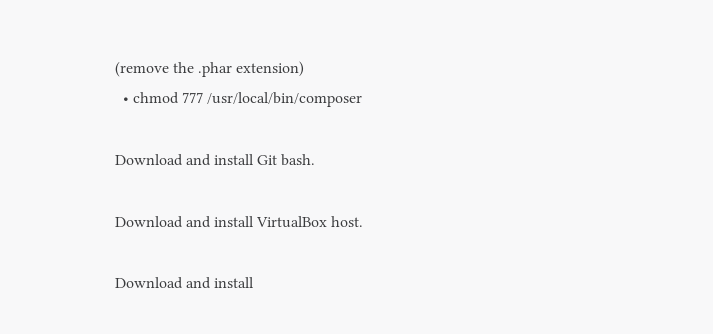(remove the .phar extension)
  • chmod 777 /usr/local/bin/composer

Download and install Git bash.

Download and install VirtualBox host.

Download and install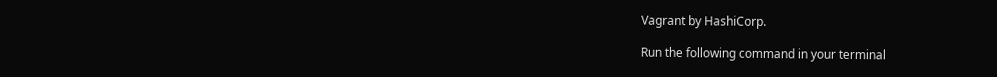Vagrant by HashiCorp.

Run the following command in your terminal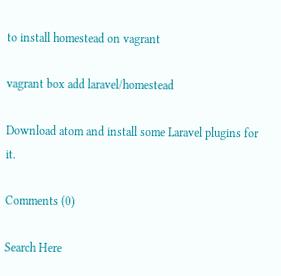to install homestead on vagrant

vagrant box add laravel/homestead

Download atom and install some Laravel plugins for it.

Comments (0)

Search Here